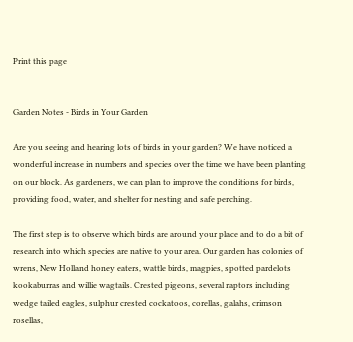Print this page


Garden Notes - Birds in Your Garden

Are you seeing and hearing lots of birds in your garden? We have noticed a wonderful increase in numbers and species over the time we have been planting on our block. As gardeners, we can plan to improve the conditions for birds, providing food, water, and shelter for nesting and safe perching.

The first step is to observe which birds are around your place and to do a bit of research into which species are native to your area. Our garden has colonies of wrens, New Holland honey eaters, wattle birds, magpies, spotted pardelots kookaburras and willie wagtails. Crested pigeons, several raptors including wedge tailed eagles, sulphur crested cockatoos, corellas, galahs, crimson rosellas,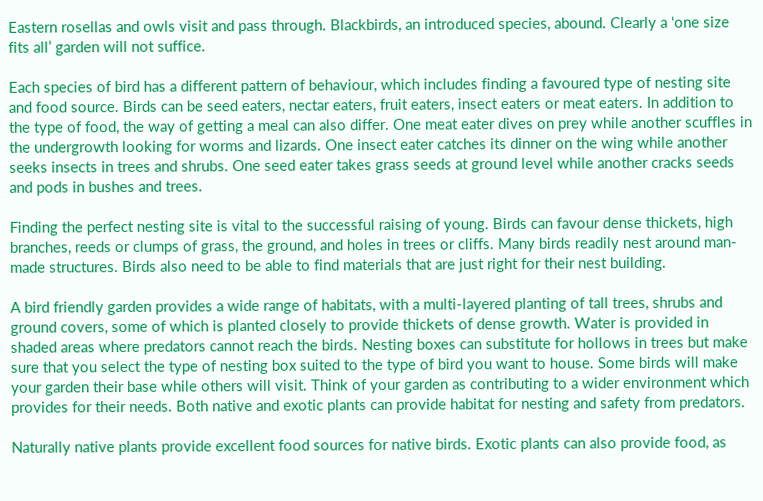Eastern rosellas and owls visit and pass through. Blackbirds, an introduced species, abound. Clearly a ‘one size fits all’ garden will not suffice.

Each species of bird has a different pattern of behaviour, which includes finding a favoured type of nesting site and food source. Birds can be seed eaters, nectar eaters, fruit eaters, insect eaters or meat eaters. In addition to the type of food, the way of getting a meal can also differ. One meat eater dives on prey while another scuffles in the undergrowth looking for worms and lizards. One insect eater catches its dinner on the wing while another seeks insects in trees and shrubs. One seed eater takes grass seeds at ground level while another cracks seeds and pods in bushes and trees.

Finding the perfect nesting site is vital to the successful raising of young. Birds can favour dense thickets, high branches, reeds or clumps of grass, the ground, and holes in trees or cliffs. Many birds readily nest around man-made structures. Birds also need to be able to find materials that are just right for their nest building.

A bird friendly garden provides a wide range of habitats, with a multi-layered planting of tall trees, shrubs and ground covers, some of which is planted closely to provide thickets of dense growth. Water is provided in shaded areas where predators cannot reach the birds. Nesting boxes can substitute for hollows in trees but make sure that you select the type of nesting box suited to the type of bird you want to house. Some birds will make your garden their base while others will visit. Think of your garden as contributing to a wider environment which provides for their needs. Both native and exotic plants can provide habitat for nesting and safety from predators.

Naturally native plants provide excellent food sources for native birds. Exotic plants can also provide food, as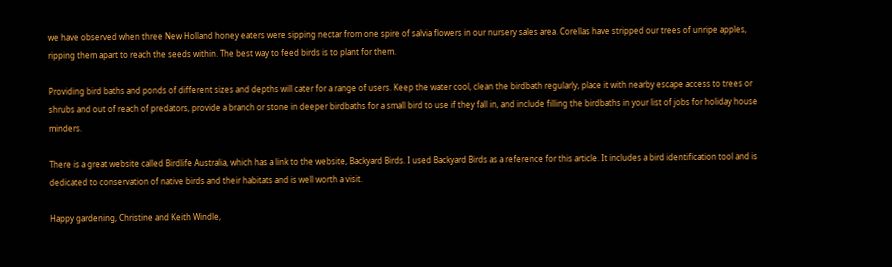we have observed when three New Holland honey eaters were sipping nectar from one spire of salvia flowers in our nursery sales area. Corellas have stripped our trees of unripe apples, ripping them apart to reach the seeds within. The best way to feed birds is to plant for them.

Providing bird baths and ponds of different sizes and depths will cater for a range of users. Keep the water cool, clean the birdbath regularly, place it with nearby escape access to trees or shrubs and out of reach of predators, provide a branch or stone in deeper birdbaths for a small bird to use if they fall in, and include filling the birdbaths in your list of jobs for holiday house minders.

There is a great website called Birdlife Australia, which has a link to the website, Backyard Birds. I used Backyard Birds as a reference for this article. It includes a bird identification tool and is dedicated to conservation of native birds and their habitats and is well worth a visit.

Happy gardening, Christine and Keith Windle,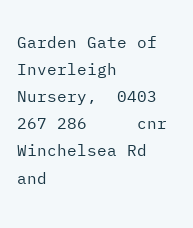Garden Gate of Inverleigh Nursery,  0403 267 286     cnr Winchelsea Rd and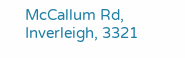McCallum Rd, Inverleigh, 3321